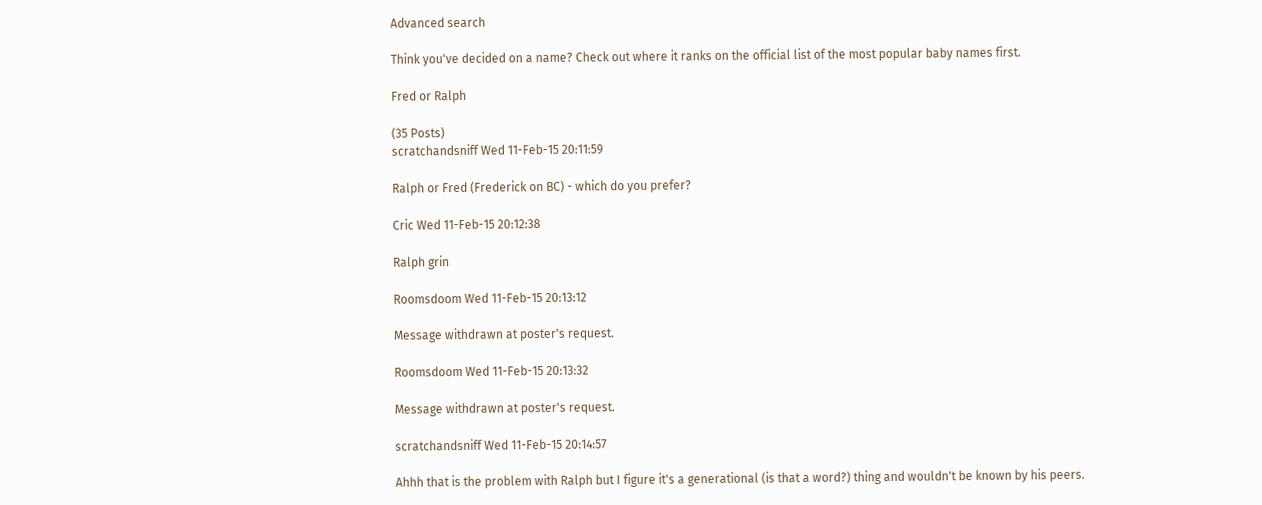Advanced search

Think you've decided on a name? Check out where it ranks on the official list of the most popular baby names first.

Fred or Ralph

(35 Posts)
scratchandsniff Wed 11-Feb-15 20:11:59

Ralph or Fred (Frederick on BC) - which do you prefer?

Cric Wed 11-Feb-15 20:12:38

Ralph grin

Roomsdoom Wed 11-Feb-15 20:13:12

Message withdrawn at poster's request.

Roomsdoom Wed 11-Feb-15 20:13:32

Message withdrawn at poster's request.

scratchandsniff Wed 11-Feb-15 20:14:57

Ahhh that is the problem with Ralph but I figure it's a generational (is that a word?) thing and wouldn't be known by his peers.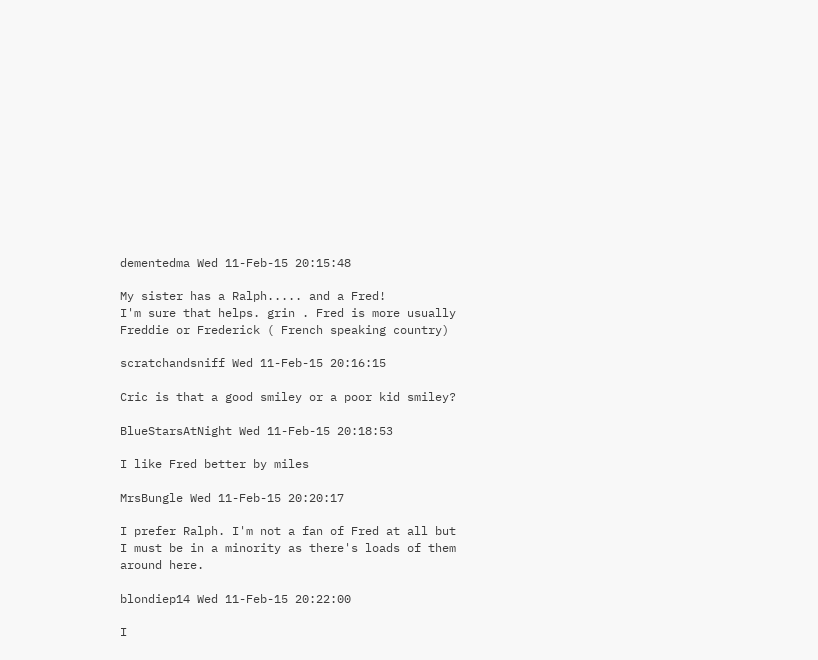dementedma Wed 11-Feb-15 20:15:48

My sister has a Ralph..... and a Fred!
I'm sure that helps. grin . Fred is more usually Freddie or Frederick ( French speaking country)

scratchandsniff Wed 11-Feb-15 20:16:15

Cric is that a good smiley or a poor kid smiley?

BlueStarsAtNight Wed 11-Feb-15 20:18:53

I like Fred better by miles

MrsBungle Wed 11-Feb-15 20:20:17

I prefer Ralph. I'm not a fan of Fred at all but I must be in a minority as there's loads of them around here.

blondiep14 Wed 11-Feb-15 20:22:00

I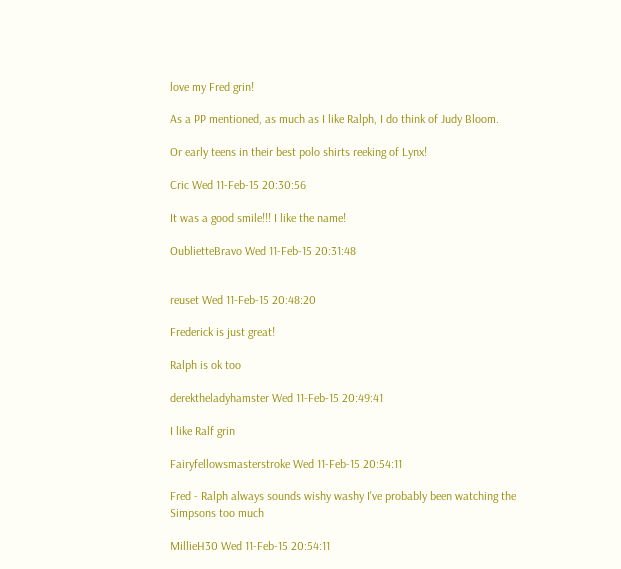love my Fred grin!

As a PP mentioned, as much as I like Ralph, I do think of Judy Bloom.

Or early teens in their best polo shirts reeking of Lynx!

Cric Wed 11-Feb-15 20:30:56

It was a good smile!!! I like the name!

OublietteBravo Wed 11-Feb-15 20:31:48


reuset Wed 11-Feb-15 20:48:20

Frederick is just great!

Ralph is ok too

derektheladyhamster Wed 11-Feb-15 20:49:41

I like Ralf grin

Fairyfellowsmasterstroke Wed 11-Feb-15 20:54:11

Fred - Ralph always sounds wishy washy I've probably been watching the Simpsons too much

MillieH30 Wed 11-Feb-15 20:54:11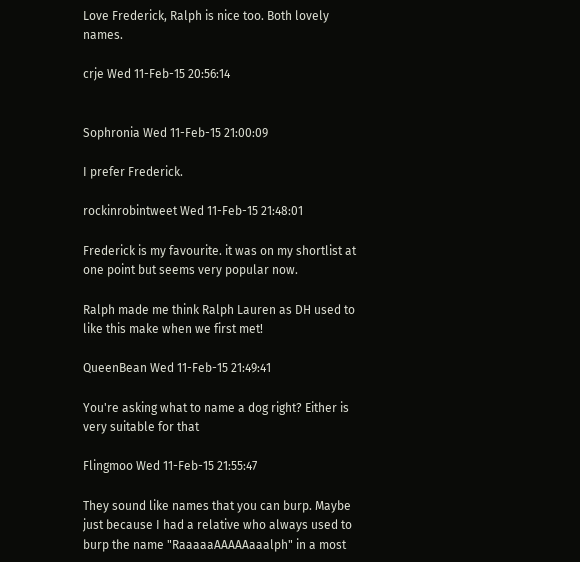Love Frederick, Ralph is nice too. Both lovely names.

crje Wed 11-Feb-15 20:56:14


Sophronia Wed 11-Feb-15 21:00:09

I prefer Frederick.

rockinrobintweet Wed 11-Feb-15 21:48:01

Frederick is my favourite. it was on my shortlist at one point but seems very popular now.

Ralph made me think Ralph Lauren as DH used to like this make when we first met!

QueenBean Wed 11-Feb-15 21:49:41

You're asking what to name a dog right? Either is very suitable for that

Flingmoo Wed 11-Feb-15 21:55:47

They sound like names that you can burp. Maybe just because I had a relative who always used to burp the name "RaaaaaAAAAAaaalph" in a most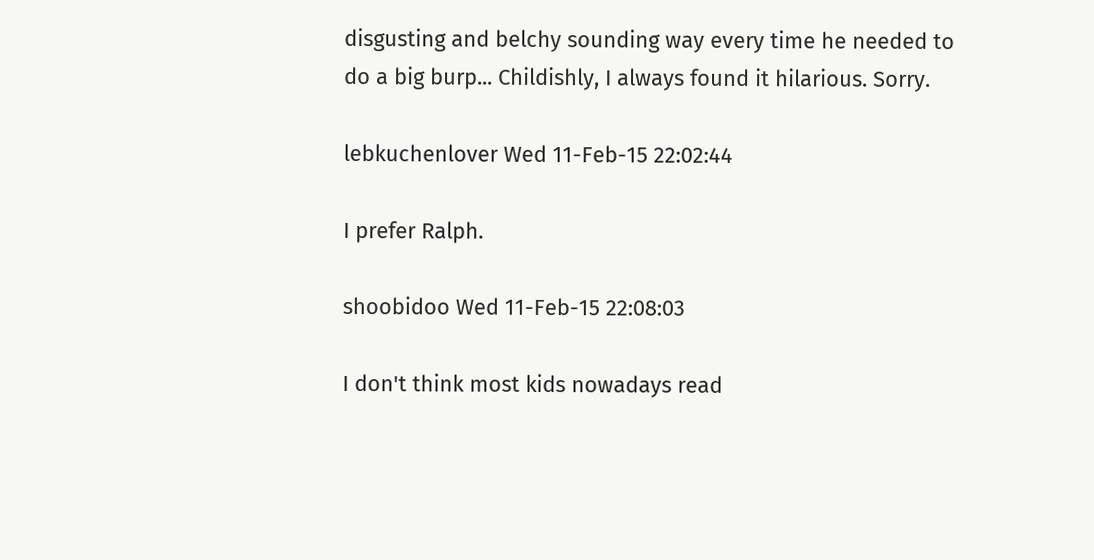disgusting and belchy sounding way every time he needed to do a big burp... Childishly, I always found it hilarious. Sorry.

lebkuchenlover Wed 11-Feb-15 22:02:44

I prefer Ralph.

shoobidoo Wed 11-Feb-15 22:08:03

I don't think most kids nowadays read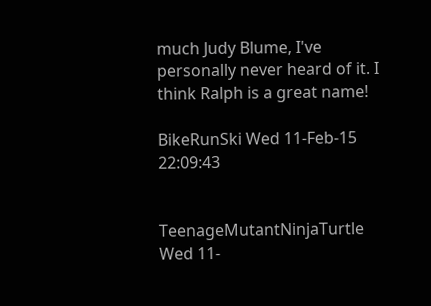much Judy Blume, I've personally never heard of it. I think Ralph is a great name!

BikeRunSki Wed 11-Feb-15 22:09:43


TeenageMutantNinjaTurtle Wed 11-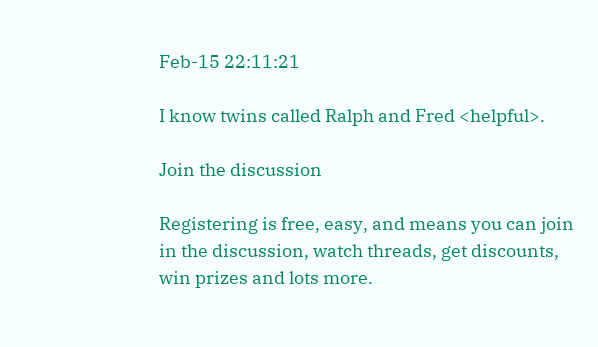Feb-15 22:11:21

I know twins called Ralph and Fred <helpful>.

Join the discussion

Registering is free, easy, and means you can join in the discussion, watch threads, get discounts, win prizes and lots more.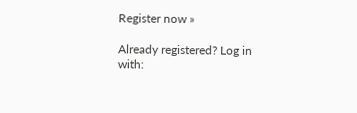Register now »

Already registered? Log in with: